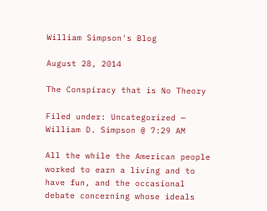William Simpson's Blog

August 28, 2014

The Conspiracy that is No Theory

Filed under: Uncategorized — William D. Simpson @ 7:29 AM

All the while the American people worked to earn a living and to have fun, and the occasional debate concerning whose ideals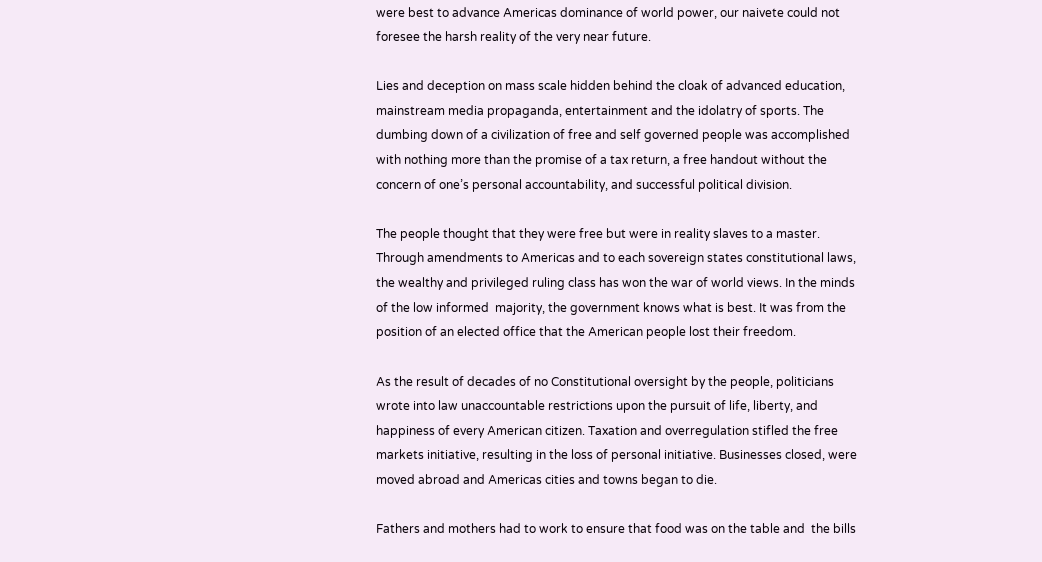were best to advance Americas dominance of world power, our naivete could not foresee the harsh reality of the very near future.

Lies and deception on mass scale hidden behind the cloak of advanced education, mainstream media propaganda, entertainment and the idolatry of sports. The dumbing down of a civilization of free and self governed people was accomplished with nothing more than the promise of a tax return, a free handout without the concern of one’s personal accountability, and successful political division.

The people thought that they were free but were in reality slaves to a master. Through amendments to Americas and to each sovereign states constitutional laws, the wealthy and privileged ruling class has won the war of world views. In the minds of the low informed  majority, the government knows what is best. It was from the position of an elected office that the American people lost their freedom.

As the result of decades of no Constitutional oversight by the people, politicians wrote into law unaccountable restrictions upon the pursuit of life, liberty, and happiness of every American citizen. Taxation and overregulation stifled the free markets initiative, resulting in the loss of personal initiative. Businesses closed, were moved abroad and Americas cities and towns began to die.

Fathers and mothers had to work to ensure that food was on the table and  the bills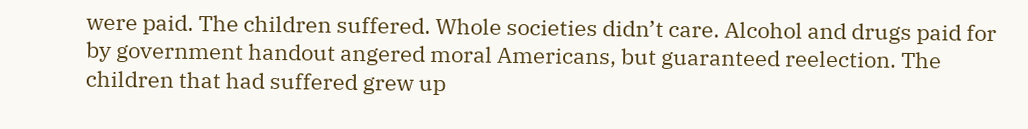were paid. The children suffered. Whole societies didn’t care. Alcohol and drugs paid for by government handout angered moral Americans, but guaranteed reelection. The children that had suffered grew up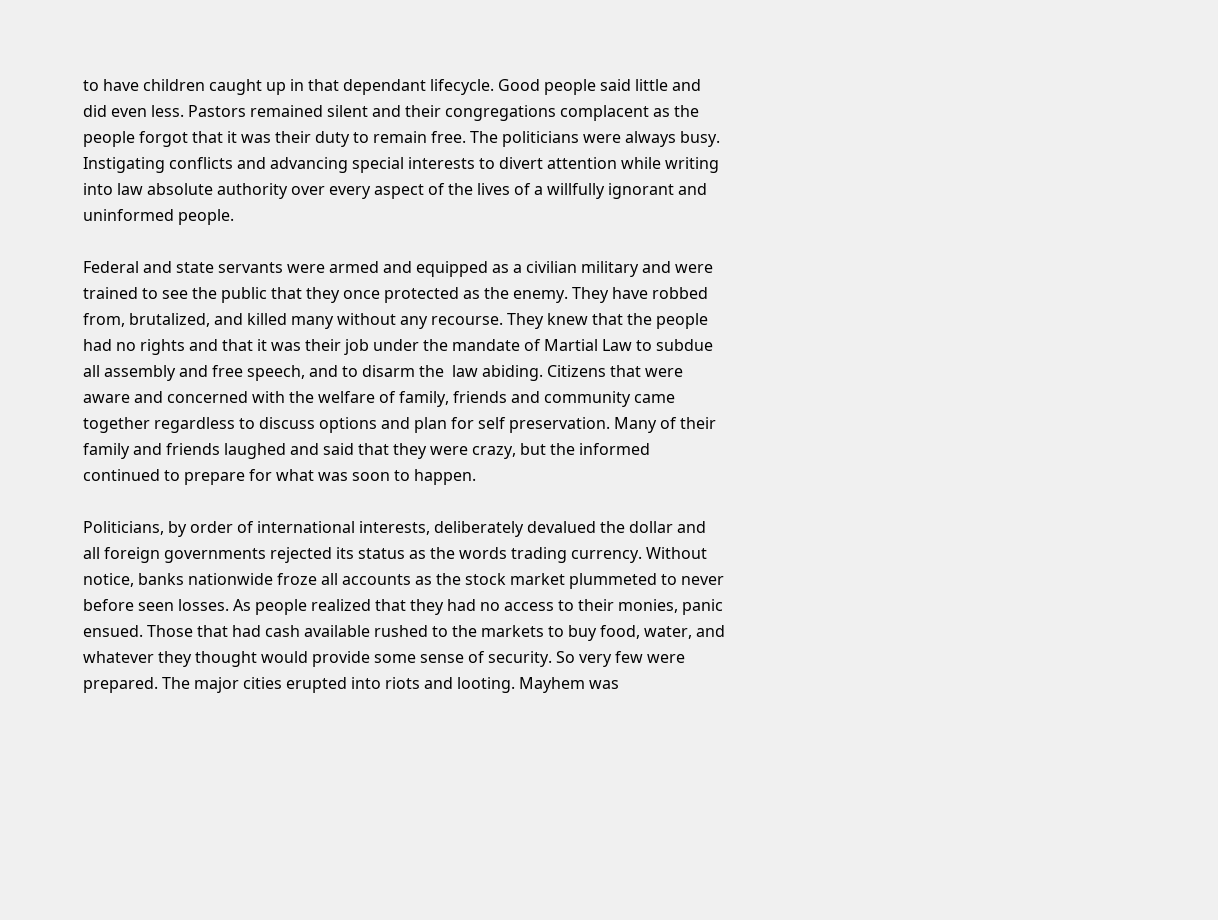to have children caught up in that dependant lifecycle. Good people said little and did even less. Pastors remained silent and their congregations complacent as the people forgot that it was their duty to remain free. The politicians were always busy. Instigating conflicts and advancing special interests to divert attention while writing into law absolute authority over every aspect of the lives of a willfully ignorant and uninformed people.

Federal and state servants were armed and equipped as a civilian military and were trained to see the public that they once protected as the enemy. They have robbed from, brutalized, and killed many without any recourse. They knew that the people had no rights and that it was their job under the mandate of Martial Law to subdue all assembly and free speech, and to disarm the  law abiding. Citizens that were aware and concerned with the welfare of family, friends and community came together regardless to discuss options and plan for self preservation. Many of their family and friends laughed and said that they were crazy, but the informed continued to prepare for what was soon to happen.

Politicians, by order of international interests, deliberately devalued the dollar and all foreign governments rejected its status as the words trading currency. Without notice, banks nationwide froze all accounts as the stock market plummeted to never before seen losses. As people realized that they had no access to their monies, panic ensued. Those that had cash available rushed to the markets to buy food, water, and whatever they thought would provide some sense of security. So very few were prepared. The major cities erupted into riots and looting. Mayhem was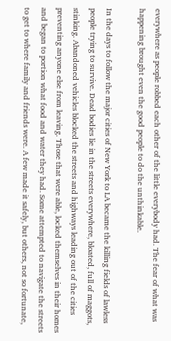everywhere as people robbed each other of the little everybody had. The fear of what was happening brought even the good people to do the unthinkable.

In the days to follow the major cities of New York to LA became the killing fields of lawless people trying to survive. Dead bodies lie in the streets everywhere, bloated, full of maggots, stinking. Abandoned vehicles blocked the streets and highways leading out of the cities preventing anyone else from leaving. Those that were able, locked themselves in their homes and began to portion what food and water they had. Some attempted to navigate the streets to get to where family and friends were. A few made it safely, but others, not so fortunate,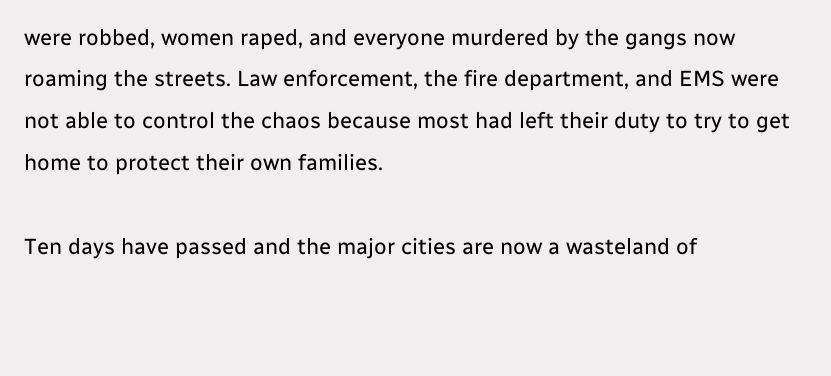were robbed, women raped, and everyone murdered by the gangs now roaming the streets. Law enforcement, the fire department, and EMS were not able to control the chaos because most had left their duty to try to get home to protect their own families.

Ten days have passed and the major cities are now a wasteland of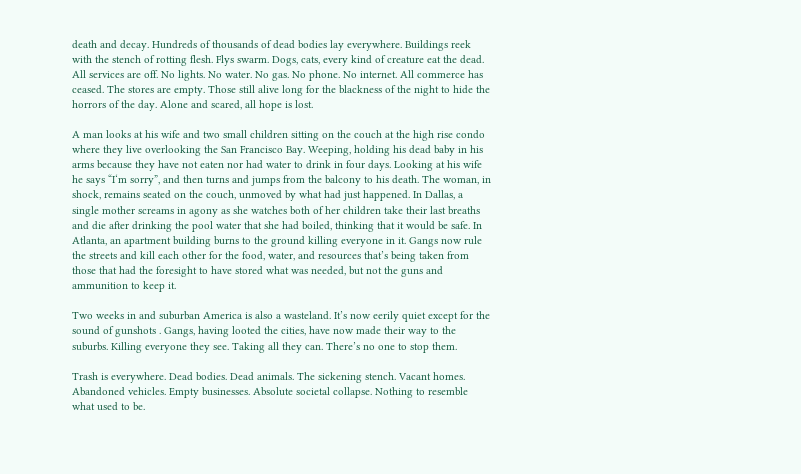death and decay. Hundreds of thousands of dead bodies lay everywhere. Buildings reek with the stench of rotting flesh. Flys swarm. Dogs, cats, every kind of creature eat the dead. All services are off. No lights. No water. No gas. No phone. No internet. All commerce has ceased. The stores are empty. Those still alive long for the blackness of the night to hide the horrors of the day. Alone and scared, all hope is lost.

A man looks at his wife and two small children sitting on the couch at the high rise condo where they live overlooking the San Francisco Bay. Weeping, holding his dead baby in his arms because they have not eaten nor had water to drink in four days. Looking at his wife he says “I‘m sorry”, and then turns and jumps from the balcony to his death. The woman, in shock, remains seated on the couch, unmoved by what had just happened. In Dallas, a single mother screams in agony as she watches both of her children take their last breaths and die after drinking the pool water that she had boiled, thinking that it would be safe. In Atlanta, an apartment building burns to the ground killing everyone in it. Gangs now rule the streets and kill each other for the food, water, and resources that’s being taken from those that had the foresight to have stored what was needed, but not the guns and ammunition to keep it.

Two weeks in and suburban America is also a wasteland. It’s now eerily quiet except for the sound of gunshots . Gangs, having looted the cities, have now made their way to the suburbs. Killing everyone they see. Taking all they can. There’s no one to stop them.

Trash is everywhere. Dead bodies. Dead animals. The sickening stench. Vacant homes. Abandoned vehicles. Empty businesses. Absolute societal collapse. Nothing to resemble what used to be.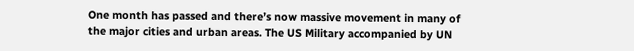One month has passed and there’s now massive movement in many of the major cities and urban areas. The US Military accompanied by UN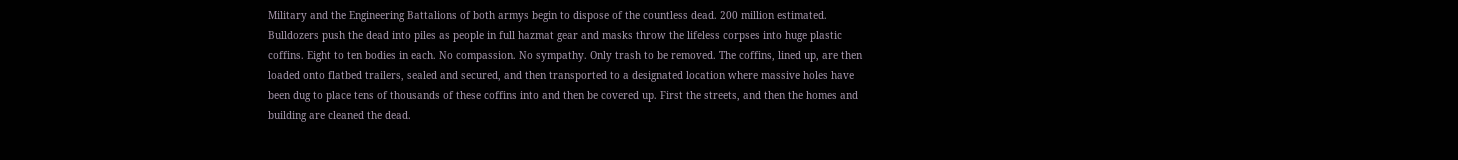Military and the Engineering Battalions of both armys begin to dispose of the countless dead. 200 million estimated. Bulldozers push the dead into piles as people in full hazmat gear and masks throw the lifeless corpses into huge plastic coffins. Eight to ten bodies in each. No compassion. No sympathy. Only trash to be removed. The coffins, lined up, are then loaded onto flatbed trailers, sealed and secured, and then transported to a designated location where massive holes have been dug to place tens of thousands of these coffins into and then be covered up. First the streets, and then the homes and building are cleaned the dead.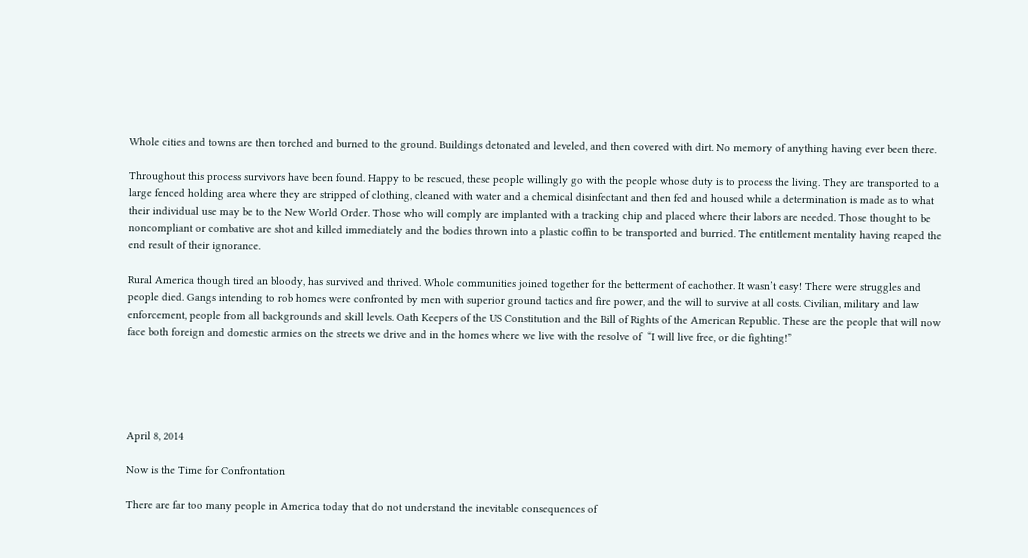Whole cities and towns are then torched and burned to the ground. Buildings detonated and leveled, and then covered with dirt. No memory of anything having ever been there.

Throughout this process survivors have been found. Happy to be rescued, these people willingly go with the people whose duty is to process the living. They are transported to a large fenced holding area where they are stripped of clothing, cleaned with water and a chemical disinfectant and then fed and housed while a determination is made as to what their individual use may be to the New World Order. Those who will comply are implanted with a tracking chip and placed where their labors are needed. Those thought to be noncompliant or combative are shot and killed immediately and the bodies thrown into a plastic coffin to be transported and burried. The entitlement mentality having reaped the end result of their ignorance.

Rural America though tired an bloody, has survived and thrived. Whole communities joined together for the betterment of eachother. It wasn’t easy! There were struggles and people died. Gangs intending to rob homes were confronted by men with superior ground tactics and fire power, and the will to survive at all costs. Civilian, military and law enforcement, people from all backgrounds and skill levels. Oath Keepers of the US Constitution and the Bill of Rights of the American Republic. These are the people that will now face both foreign and domestic armies on the streets we drive and in the homes where we live with the resolve of  “I will live free, or die fighting!”





April 8, 2014

Now is the Time for Confrontation

There are far too many people in America today that do not understand the inevitable consequences of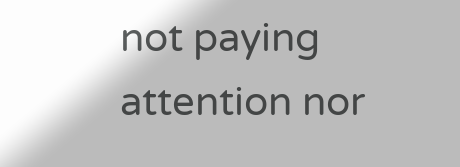not paying attention nor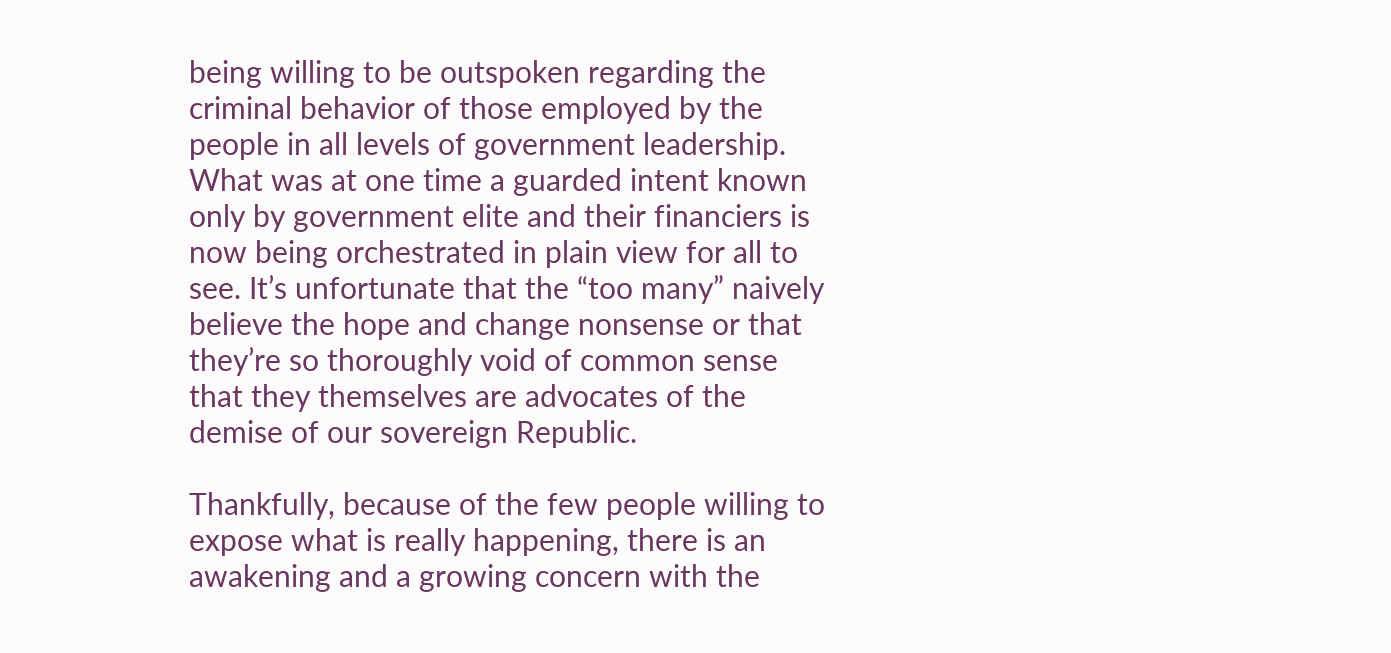being willing to be outspoken regarding the criminal behavior of those employed by the people in all levels of government leadership. What was at one time a guarded intent known only by government elite and their financiers is now being orchestrated in plain view for all to see. It’s unfortunate that the “too many” naively believe the hope and change nonsense or that they’re so thoroughly void of common sense that they themselves are advocates of the demise of our sovereign Republic.

Thankfully, because of the few people willing to expose what is really happening, there is an awakening and a growing concern with the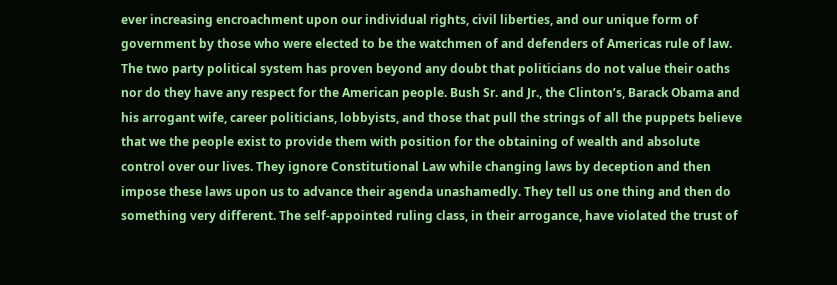ever increasing encroachment upon our individual rights, civil liberties, and our unique form of government by those who were elected to be the watchmen of and defenders of Americas rule of law. The two party political system has proven beyond any doubt that politicians do not value their oaths nor do they have any respect for the American people. Bush Sr. and Jr., the Clinton’s, Barack Obama and his arrogant wife, career politicians, lobbyists, and those that pull the strings of all the puppets believe that we the people exist to provide them with position for the obtaining of wealth and absolute control over our lives. They ignore Constitutional Law while changing laws by deception and then impose these laws upon us to advance their agenda unashamedly. They tell us one thing and then do something very different. The self-appointed ruling class, in their arrogance, have violated the trust of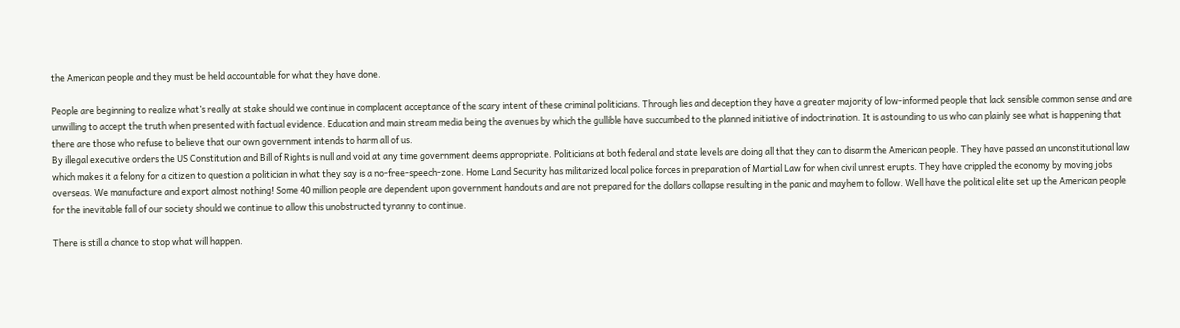the American people and they must be held accountable for what they have done.

People are beginning to realize what’s really at stake should we continue in complacent acceptance of the scary intent of these criminal politicians. Through lies and deception they have a greater majority of low-informed people that lack sensible common sense and are unwilling to accept the truth when presented with factual evidence. Education and main stream media being the avenues by which the gullible have succumbed to the planned initiative of indoctrination. It is astounding to us who can plainly see what is happening that there are those who refuse to believe that our own government intends to harm all of us.
By illegal executive orders the US Constitution and Bill of Rights is null and void at any time government deems appropriate. Politicians at both federal and state levels are doing all that they can to disarm the American people. They have passed an unconstitutional law which makes it a felony for a citizen to question a politician in what they say is a no-free-speech-zone. Home Land Security has militarized local police forces in preparation of Martial Law for when civil unrest erupts. They have crippled the economy by moving jobs overseas. We manufacture and export almost nothing! Some 40 million people are dependent upon government handouts and are not prepared for the dollars collapse resulting in the panic and mayhem to follow. Well have the political elite set up the American people for the inevitable fall of our society should we continue to allow this unobstructed tyranny to continue.

There is still a chance to stop what will happen.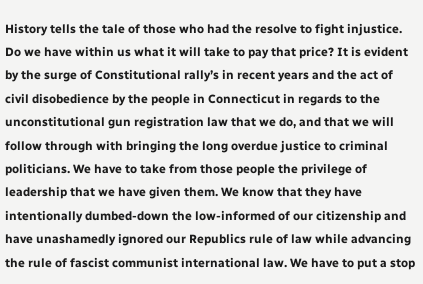History tells the tale of those who had the resolve to fight injustice. Do we have within us what it will take to pay that price? It is evident by the surge of Constitutional rally’s in recent years and the act of civil disobedience by the people in Connecticut in regards to the unconstitutional gun registration law that we do, and that we will follow through with bringing the long overdue justice to criminal politicians. We have to take from those people the privilege of leadership that we have given them. We know that they have intentionally dumbed-down the low-informed of our citizenship and have unashamedly ignored our Republics rule of law while advancing the rule of fascist communist international law. We have to put a stop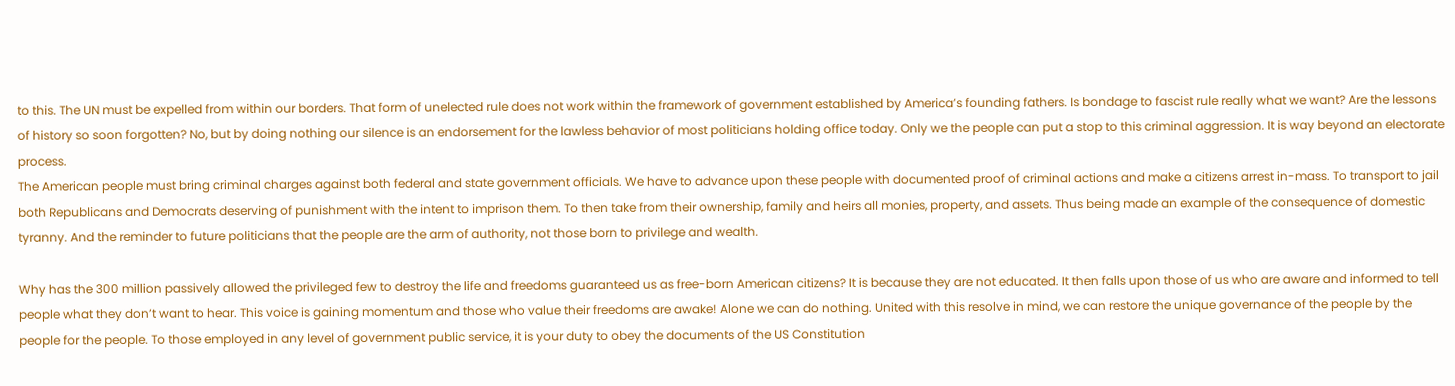to this. The UN must be expelled from within our borders. That form of unelected rule does not work within the framework of government established by America’s founding fathers. Is bondage to fascist rule really what we want? Are the lessons of history so soon forgotten? No, but by doing nothing our silence is an endorsement for the lawless behavior of most politicians holding office today. Only we the people can put a stop to this criminal aggression. It is way beyond an electorate process.
The American people must bring criminal charges against both federal and state government officials. We have to advance upon these people with documented proof of criminal actions and make a citizens arrest in-mass. To transport to jail both Republicans and Democrats deserving of punishment with the intent to imprison them. To then take from their ownership, family and heirs all monies, property, and assets. Thus being made an example of the consequence of domestic tyranny. And the reminder to future politicians that the people are the arm of authority, not those born to privilege and wealth.

Why has the 300 million passively allowed the privileged few to destroy the life and freedoms guaranteed us as free-born American citizens? It is because they are not educated. It then falls upon those of us who are aware and informed to tell people what they don’t want to hear. This voice is gaining momentum and those who value their freedoms are awake! Alone we can do nothing. United with this resolve in mind, we can restore the unique governance of the people by the people for the people. To those employed in any level of government public service, it is your duty to obey the documents of the US Constitution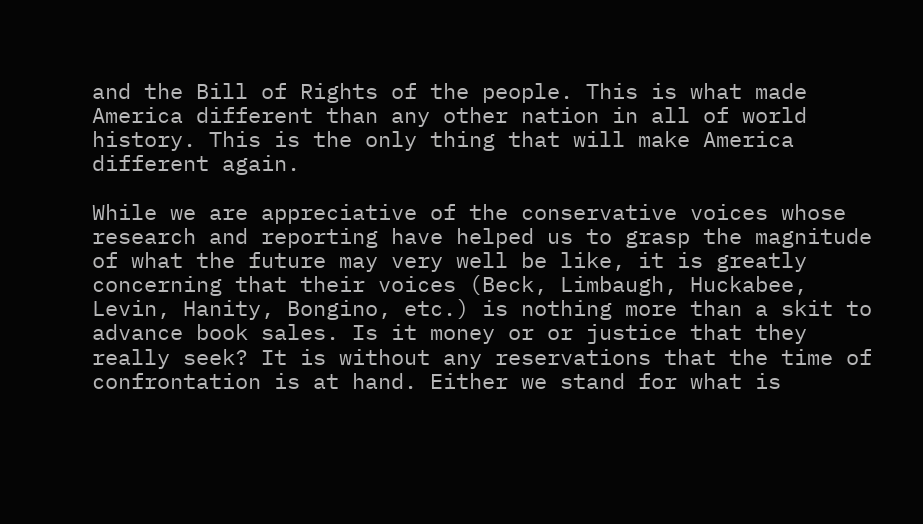and the Bill of Rights of the people. This is what made America different than any other nation in all of world history. This is the only thing that will make America different again.

While we are appreciative of the conservative voices whose research and reporting have helped us to grasp the magnitude of what the future may very well be like, it is greatly concerning that their voices (Beck, Limbaugh, Huckabee, Levin, Hanity, Bongino, etc.) is nothing more than a skit to advance book sales. Is it money or or justice that they really seek? It is without any reservations that the time of confrontation is at hand. Either we stand for what is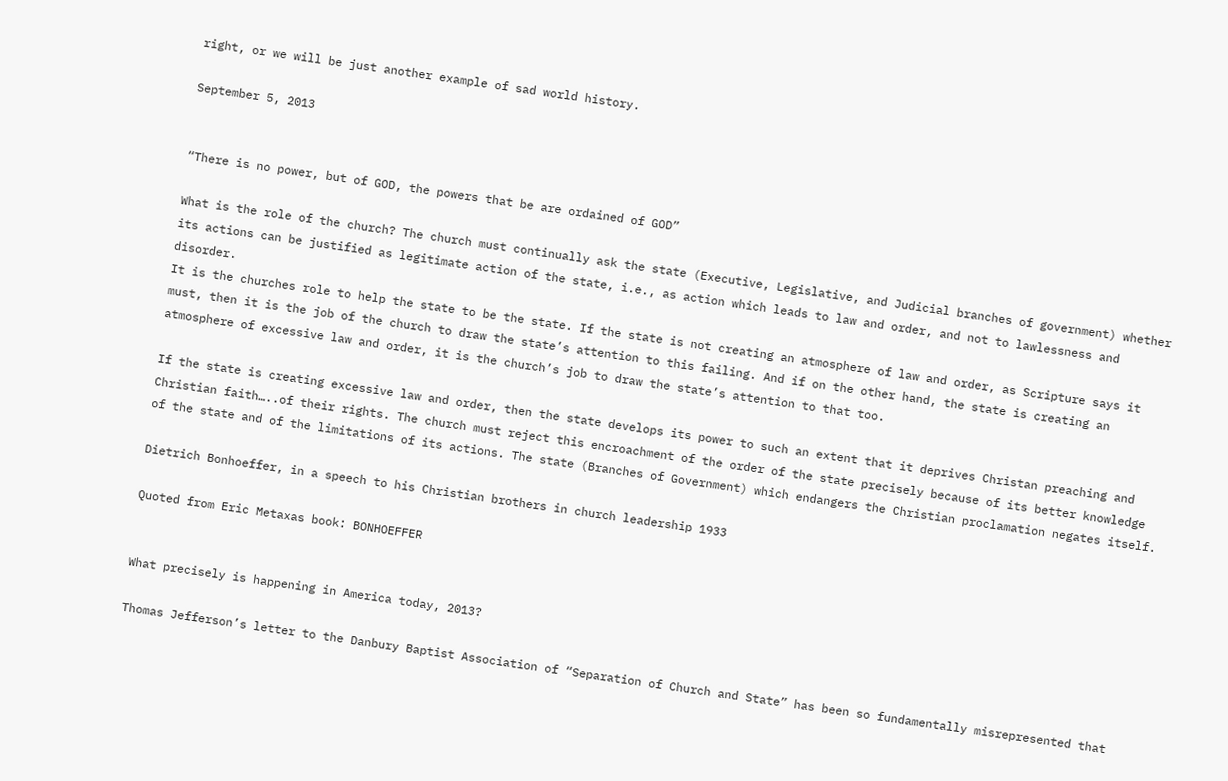right, or we will be just another example of sad world history.

September 5, 2013


“There is no power, but of GOD, the powers that be are ordained of GOD”

What is the role of the church? The church must continually ask the state (Executive, Legislative, and Judicial branches of government) whether its actions can be justified as legitimate action of the state, i.e., as action which leads to law and order, and not to lawlessness and disorder.
It is the churches role to help the state to be the state. If the state is not creating an atmosphere of law and order, as Scripture says it must, then it is the job of the church to draw the state’s attention to this failing. And if on the other hand, the state is creating an atmosphere of excessive law and order, it is the church’s job to draw the state’s attention to that too.

If the state is creating excessive law and order, then the state develops its power to such an extent that it deprives Christan preaching and Christian faith…..of their rights. The church must reject this encroachment of the order of the state precisely because of its better knowledge of the state and of the limitations of its actions. The state (Branches of Government) which endangers the Christian proclamation negates itself.

Dietrich Bonhoeffer, in a speech to his Christian brothers in church leadership 1933

Quoted from Eric Metaxas book: BONHOEFFER


What precisely is happening in America today, 2013?

Thomas Jefferson’s letter to the Danbury Baptist Association of “Separation of Church and State” has been so fundamentally misrepresented that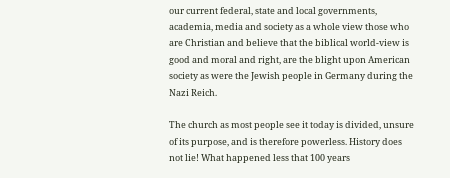our current federal, state and local governments, academia, media and society as a whole view those who are Christian and believe that the biblical world-view is good and moral and right, are the blight upon American society as were the Jewish people in Germany during the Nazi Reich.

The church as most people see it today is divided, unsure of its purpose, and is therefore powerless. History does not lie! What happened less that 100 years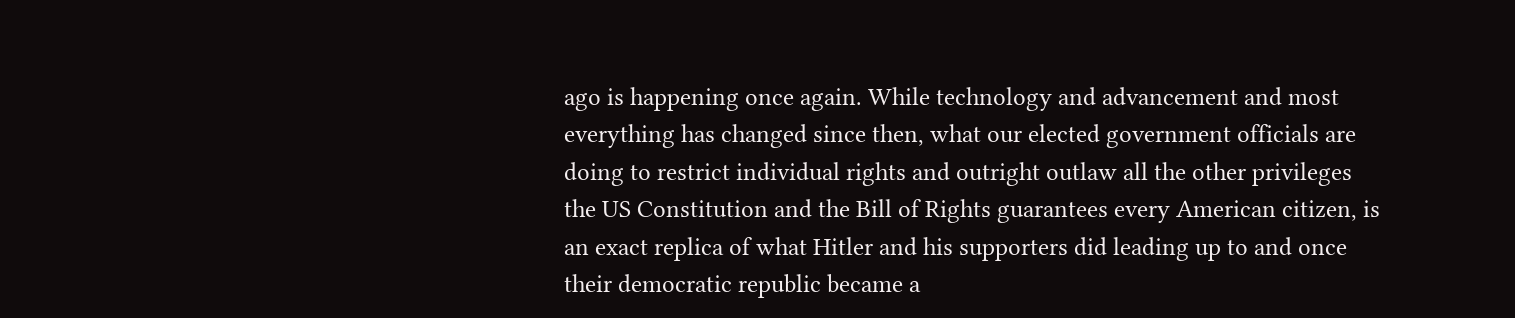ago is happening once again. While technology and advancement and most everything has changed since then, what our elected government officials are doing to restrict individual rights and outright outlaw all the other privileges the US Constitution and the Bill of Rights guarantees every American citizen, is an exact replica of what Hitler and his supporters did leading up to and once their democratic republic became a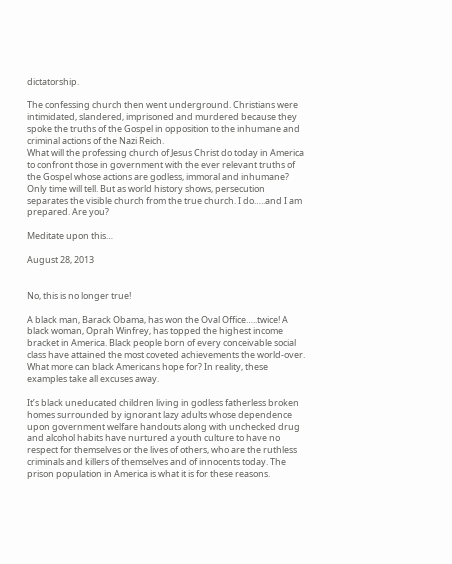dictatorship.

The confessing church then went underground. Christians were intimidated, slandered, imprisoned and murdered because they spoke the truths of the Gospel in opposition to the inhumane and criminal actions of the Nazi Reich.
What will the professing church of Jesus Christ do today in America to confront those in government with the ever relevant truths of the Gospel whose actions are godless, immoral and inhumane? Only time will tell. But as world history shows, persecution separates the visible church from the true church. I do…..and I am prepared. Are you?

Meditate upon this…

August 28, 2013


No, this is no longer true!

A black man, Barack Obama, has won the Oval Office…..twice! A black woman, Oprah Winfrey, has topped the highest income bracket in America. Black people born of every conceivable social class have attained the most coveted achievements the world-over. What more can black Americans hope for? In reality, these examples take all excuses away.

It’s black uneducated children living in godless fatherless broken homes surrounded by ignorant lazy adults whose dependence upon government welfare handouts along with unchecked drug and alcohol habits have nurtured a youth culture to have no respect for themselves or the lives of others, who are the ruthless criminals and killers of themselves and of innocents today. The prison population in America is what it is for these reasons.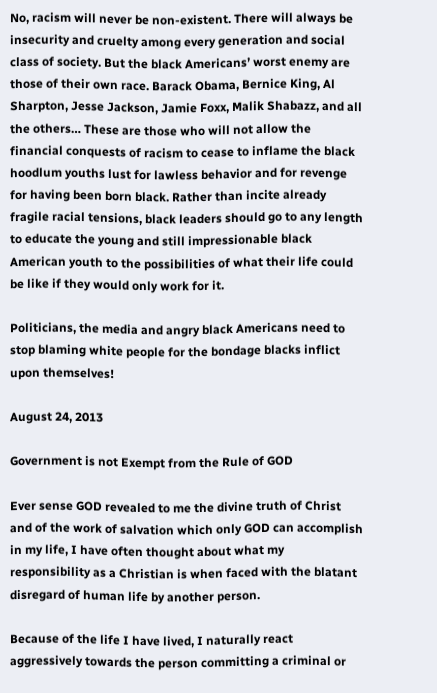No, racism will never be non-existent. There will always be insecurity and cruelty among every generation and social class of society. But the black Americans’ worst enemy are those of their own race. Barack Obama, Bernice King, Al Sharpton, Jesse Jackson, Jamie Foxx, Malik Shabazz, and all the others… These are those who will not allow the financial conquests of racism to cease to inflame the black hoodlum youths lust for lawless behavior and for revenge for having been born black. Rather than incite already fragile racial tensions, black leaders should go to any length to educate the young and still impressionable black American youth to the possibilities of what their life could be like if they would only work for it.

Politicians, the media and angry black Americans need to stop blaming white people for the bondage blacks inflict upon themselves!

August 24, 2013

Government is not Exempt from the Rule of GOD

Ever sense GOD revealed to me the divine truth of Christ and of the work of salvation which only GOD can accomplish in my life, I have often thought about what my responsibility as a Christian is when faced with the blatant disregard of human life by another person.

Because of the life I have lived, I naturally react aggressively towards the person committing a criminal or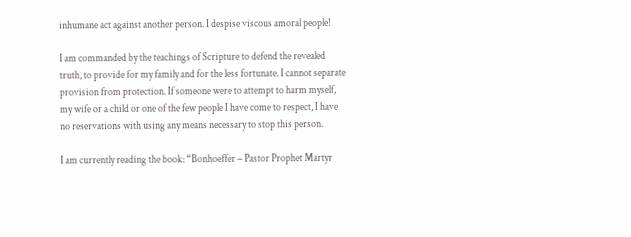inhumane act against another person. I despise viscous amoral people!

I am commanded by the teachings of Scripture to defend the revealed truth, to provide for my family and for the less fortunate. I cannot separate provision from protection. If someone were to attempt to harm myself, my wife or a child or one of the few people I have come to respect, I have no reservations with using any means necessary to stop this person.

I am currently reading the book: “Bonhoeffer – Pastor Prophet Martyr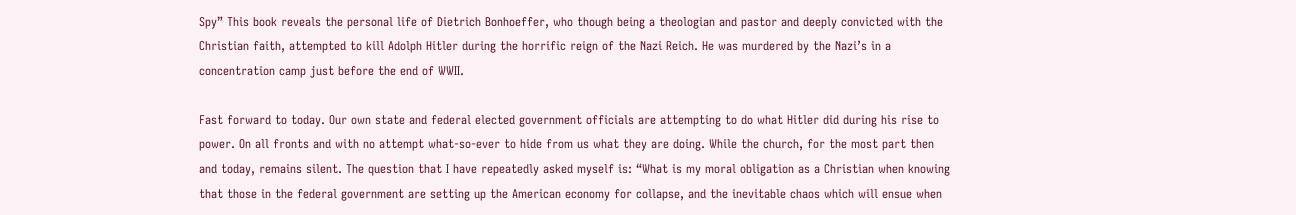Spy” This book reveals the personal life of Dietrich Bonhoeffer, who though being a theologian and pastor and deeply convicted with the Christian faith, attempted to kill Adolph Hitler during the horrific reign of the Nazi Reich. He was murdered by the Nazi’s in a concentration camp just before the end of WWII.

Fast forward to today. Our own state and federal elected government officials are attempting to do what Hitler did during his rise to power. On all fronts and with no attempt what-so-ever to hide from us what they are doing. While the church, for the most part then and today, remains silent. The question that I have repeatedly asked myself is: “What is my moral obligation as a Christian when knowing that those in the federal government are setting up the American economy for collapse, and the inevitable chaos which will ensue when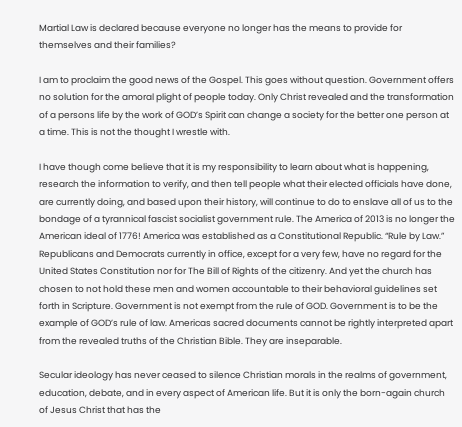Martial Law is declared because everyone no longer has the means to provide for themselves and their families?

I am to proclaim the good news of the Gospel. This goes without question. Government offers no solution for the amoral plight of people today. Only Christ revealed and the transformation of a persons life by the work of GOD’s Spirit can change a society for the better one person at a time. This is not the thought I wrestle with.

I have though come believe that it is my responsibility to learn about what is happening, research the information to verify, and then tell people what their elected officials have done, are currently doing, and based upon their history, will continue to do to enslave all of us to the bondage of a tyrannical fascist socialist government rule. The America of 2013 is no longer the American ideal of 1776! America was established as a Constitutional Republic. “Rule by Law.” Republicans and Democrats currently in office, except for a very few, have no regard for the United States Constitution nor for The Bill of Rights of the citizenry. And yet the church has chosen to not hold these men and women accountable to their behavioral guidelines set forth in Scripture. Government is not exempt from the rule of GOD. Government is to be the example of GOD’s rule of law. Americas sacred documents cannot be rightly interpreted apart from the revealed truths of the Christian Bible. They are inseparable.

Secular ideology has never ceased to silence Christian morals in the realms of government, education, debate, and in every aspect of American life. But it is only the born-again church of Jesus Christ that has the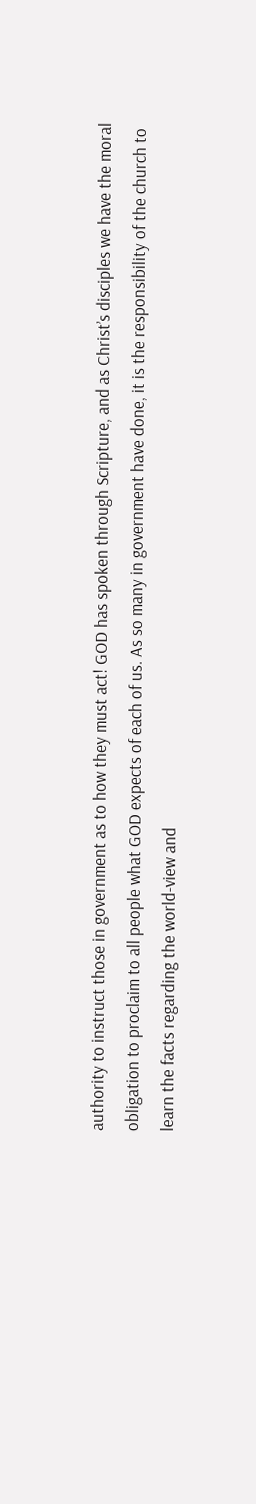authority to instruct those in government as to how they must act! GOD has spoken through Scripture, and as Christ’s disciples we have the moral obligation to proclaim to all people what GOD expects of each of us. As so many in government have done, it is the responsibility of the church to learn the facts regarding the world-view and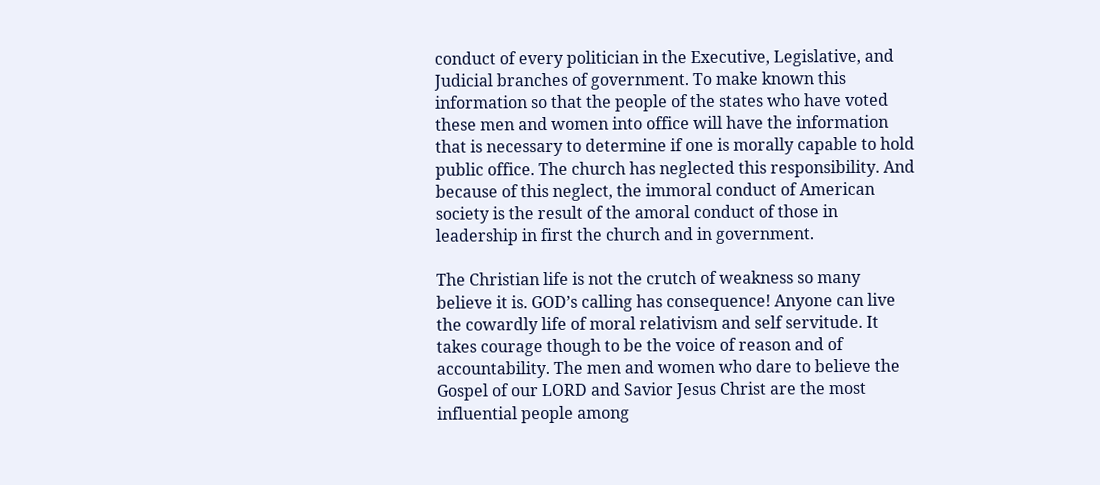conduct of every politician in the Executive, Legislative, and Judicial branches of government. To make known this information so that the people of the states who have voted these men and women into office will have the information that is necessary to determine if one is morally capable to hold public office. The church has neglected this responsibility. And because of this neglect, the immoral conduct of American society is the result of the amoral conduct of those in leadership in first the church and in government.

The Christian life is not the crutch of weakness so many believe it is. GOD’s calling has consequence! Anyone can live the cowardly life of moral relativism and self servitude. It takes courage though to be the voice of reason and of accountability. The men and women who dare to believe the Gospel of our LORD and Savior Jesus Christ are the most influential people among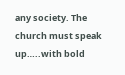any society. The church must speak up…..with bold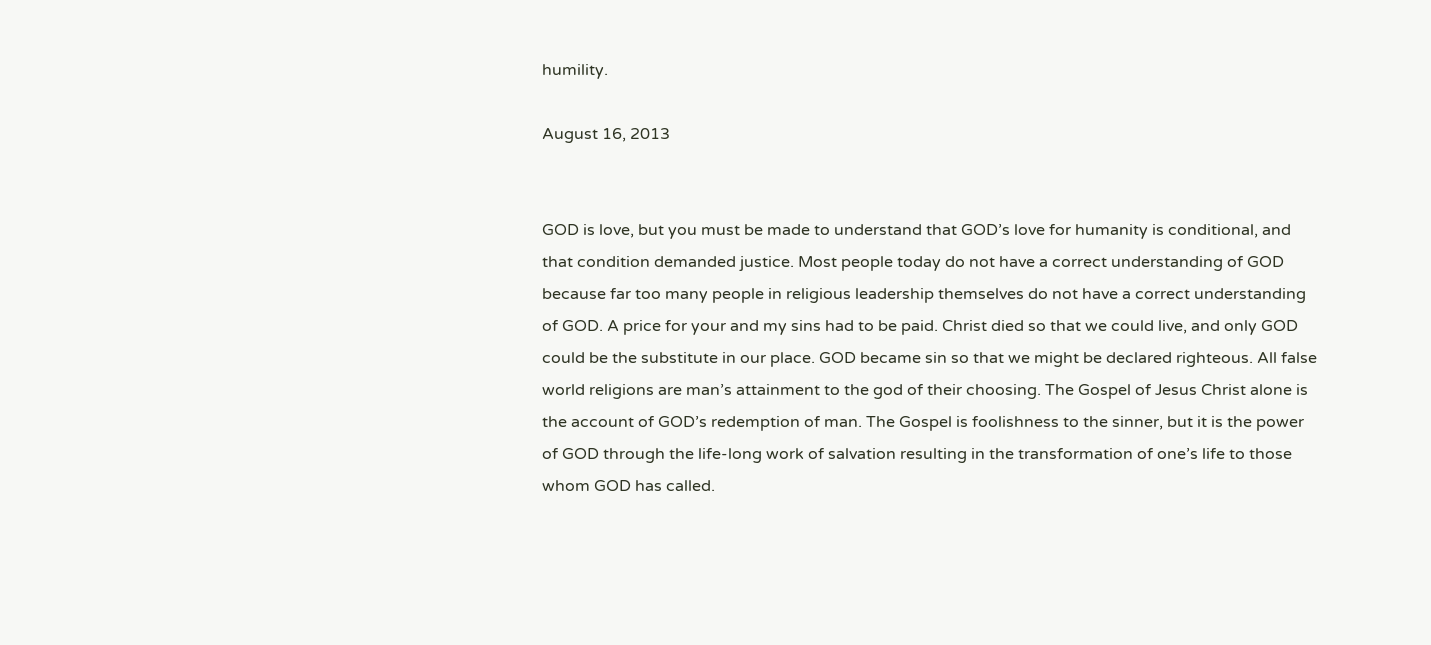humility.

August 16, 2013


GOD is love, but you must be made to understand that GOD’s love for humanity is conditional, and that condition demanded justice. Most people today do not have a correct understanding of GOD because far too many people in religious leadership themselves do not have a correct understanding of GOD. A price for your and my sins had to be paid. Christ died so that we could live, and only GOD could be the substitute in our place. GOD became sin so that we might be declared righteous. All false world religions are man’s attainment to the god of their choosing. The Gospel of Jesus Christ alone is the account of GOD’s redemption of man. The Gospel is foolishness to the sinner, but it is the power of GOD through the life-long work of salvation resulting in the transformation of one’s life to those whom GOD has called.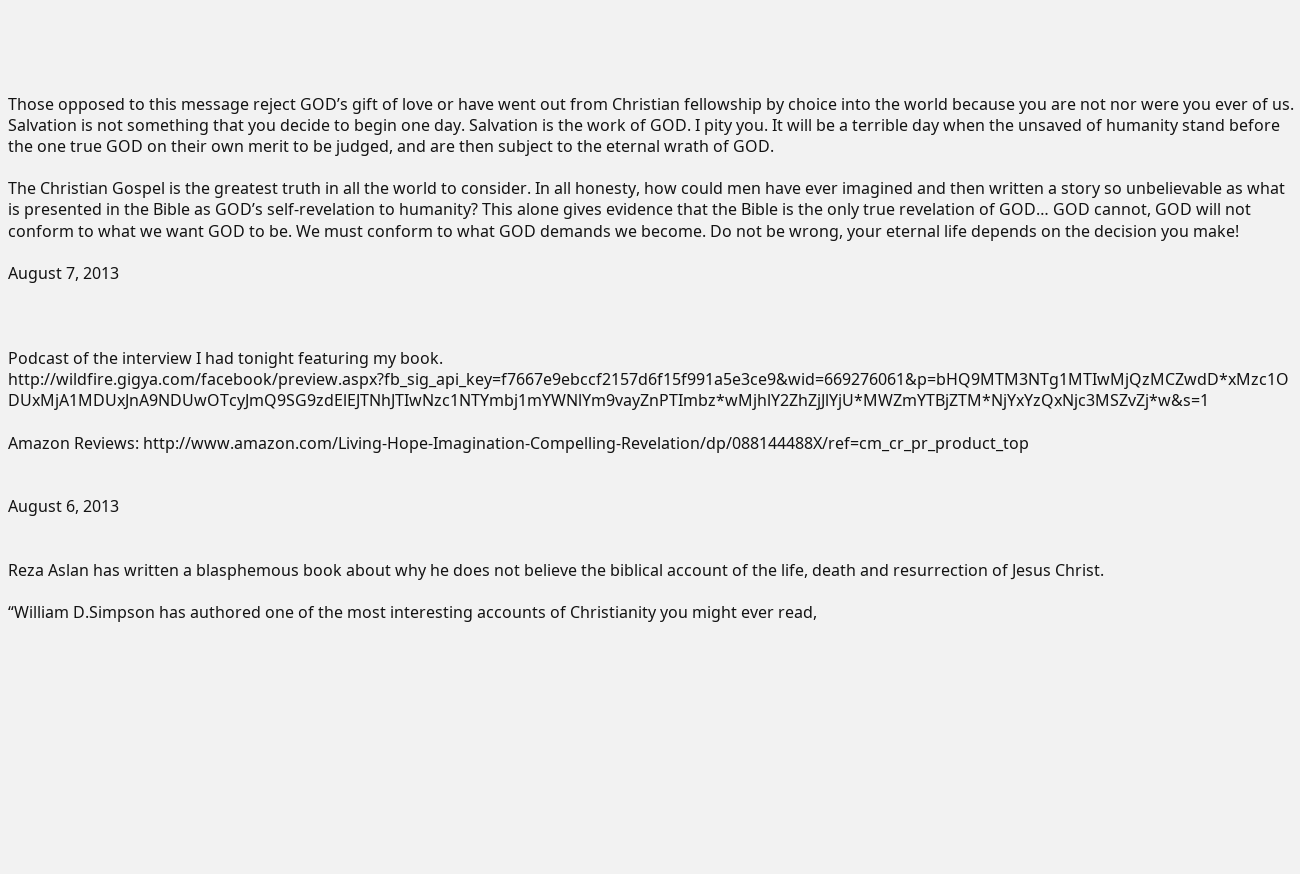Those opposed to this message reject GOD’s gift of love or have went out from Christian fellowship by choice into the world because you are not nor were you ever of us. Salvation is not something that you decide to begin one day. Salvation is the work of GOD. I pity you. It will be a terrible day when the unsaved of humanity stand before the one true GOD on their own merit to be judged, and are then subject to the eternal wrath of GOD.

The Christian Gospel is the greatest truth in all the world to consider. In all honesty, how could men have ever imagined and then written a story so unbelievable as what is presented in the Bible as GOD’s self-revelation to humanity? This alone gives evidence that the Bible is the only true revelation of GOD… GOD cannot, GOD will not conform to what we want GOD to be. We must conform to what GOD demands we become. Do not be wrong, your eternal life depends on the decision you make!

August 7, 2013



Podcast of the interview I had tonight featuring my book. http://wildfire.gigya.com/facebook/preview.aspx?fb_sig_api_key=f7667e9ebccf2157d6f15f991a5e3ce9&wid=669276061&p=bHQ9MTM3NTg1MTIwMjQzMCZwdD*xMzc1ODUxMjA1MDUxJnA9NDUwOTcyJmQ9SG9zdElEJTNhJTIwNzc1NTYmbj1mYWNlYm9vayZnPTImbz*wMjhlY2ZhZjJlYjU*MWZmYTBjZTM*NjYxYzQxNjc3MSZvZj*w&s=1

Amazon Reviews: http://www.amazon.com/Living-Hope-Imagination-Compelling-Revelation/dp/088144488X/ref=cm_cr_pr_product_top


August 6, 2013


Reza Aslan has written a blasphemous book about why he does not believe the biblical account of the life, death and resurrection of Jesus Christ.

“William D.Simpson has authored one of the most interesting accounts of Christianity you might ever read,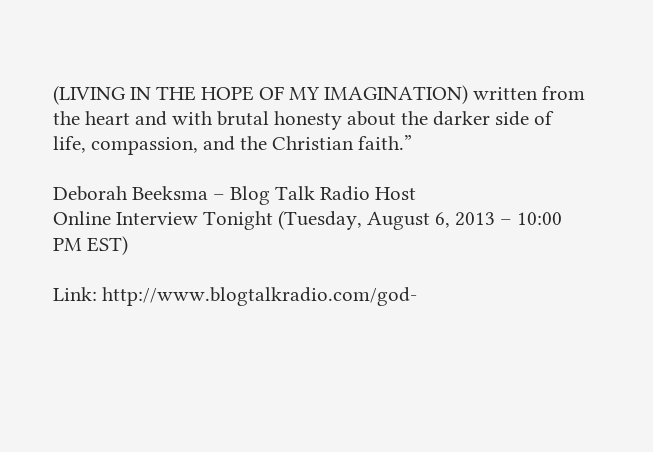(LIVING IN THE HOPE OF MY IMAGINATION) written from the heart and with brutal honesty about the darker side of life, compassion, and the Christian faith.”

Deborah Beeksma – Blog Talk Radio Host
Online Interview Tonight (Tuesday, August 6, 2013 – 10:00 PM EST)

Link: http://www.blogtalkradio.com/god-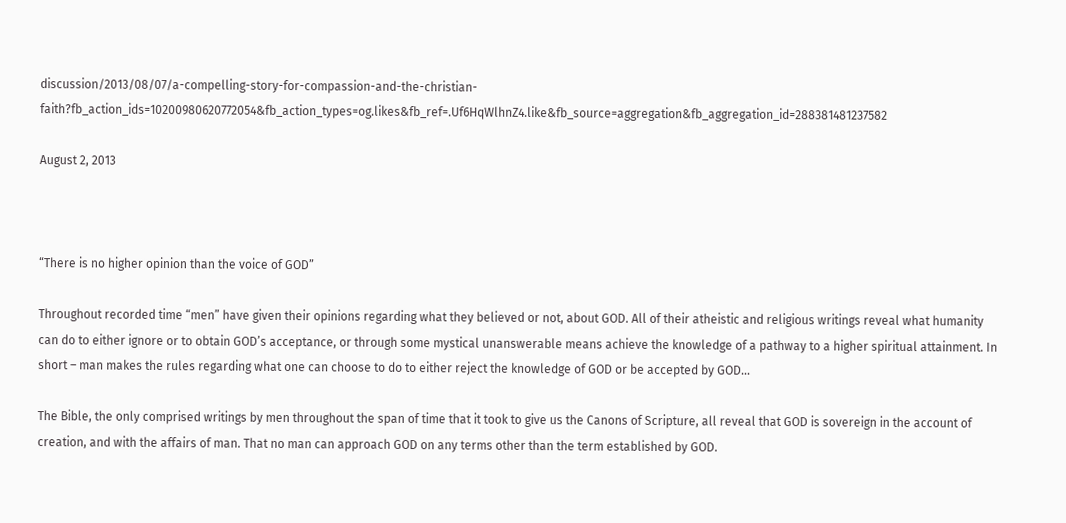discussion/2013/08/07/a-compelling-story-for-compassion-and-the-christian-faith?fb_action_ids=10200980620772054&fb_action_types=og.likes&fb_ref=.Uf6HqWlhnZ4.like&fb_source=aggregation&fb_aggregation_id=288381481237582

August 2, 2013



“There is no higher opinion than the voice of GOD”

Throughout recorded time “men” have given their opinions regarding what they believed or not, about GOD. All of their atheistic and religious writings reveal what humanity can do to either ignore or to obtain GOD’s acceptance, or through some mystical unanswerable means achieve the knowledge of a pathway to a higher spiritual attainment. In short – man makes the rules regarding what one can choose to do to either reject the knowledge of GOD or be accepted by GOD…

The Bible, the only comprised writings by men throughout the span of time that it took to give us the Canons of Scripture, all reveal that GOD is sovereign in the account of creation, and with the affairs of man. That no man can approach GOD on any terms other than the term established by GOD.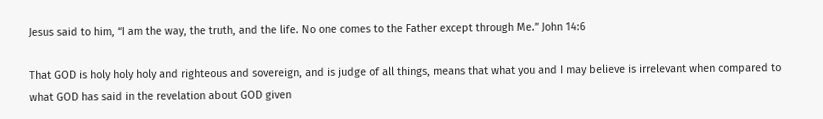Jesus said to him, “I am the way, the truth, and the life. No one comes to the Father except through Me.” John 14:6

That GOD is holy holy holy and righteous and sovereign, and is judge of all things, means that what you and I may believe is irrelevant when compared to what GOD has said in the revelation about GOD given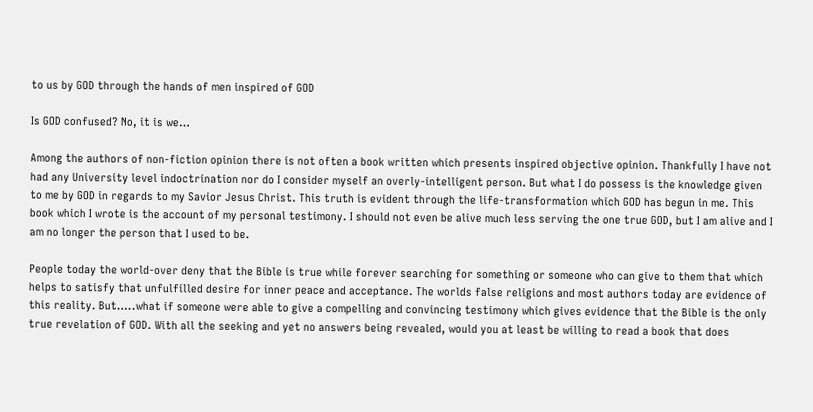to us by GOD through the hands of men inspired of GOD

Is GOD confused? No, it is we…

Among the authors of non-fiction opinion there is not often a book written which presents inspired objective opinion. Thankfully I have not had any University level indoctrination nor do I consider myself an overly-intelligent person. But what I do possess is the knowledge given to me by GOD in regards to my Savior Jesus Christ. This truth is evident through the life-transformation which GOD has begun in me. This book which I wrote is the account of my personal testimony. I should not even be alive much less serving the one true GOD, but I am alive and I am no longer the person that I used to be.

People today the world-over deny that the Bible is true while forever searching for something or someone who can give to them that which helps to satisfy that unfulfilled desire for inner peace and acceptance. The worlds false religions and most authors today are evidence of this reality. But…..what if someone were able to give a compelling and convincing testimony which gives evidence that the Bible is the only true revelation of GOD. With all the seeking and yet no answers being revealed, would you at least be willing to read a book that does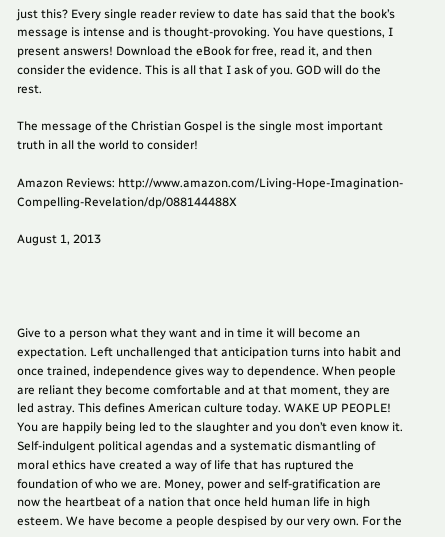just this? Every single reader review to date has said that the book’s message is intense and is thought-provoking. You have questions, I present answers! Download the eBook for free, read it, and then consider the evidence. This is all that I ask of you. GOD will do the rest.

The message of the Christian Gospel is the single most important truth in all the world to consider!

Amazon Reviews: http://www.amazon.com/Living-Hope-Imagination-Compelling-Revelation/dp/088144488X

August 1, 2013




Give to a person what they want and in time it will become an expectation. Left unchallenged that anticipation turns into habit and once trained, independence gives way to dependence. When people are reliant they become comfortable and at that moment, they are led astray. This defines American culture today. WAKE UP PEOPLE! You are happily being led to the slaughter and you don’t even know it. Self-indulgent political agendas and a systematic dismantling of moral ethics have created a way of life that has ruptured the foundation of who we are. Money, power and self-gratification are now the heartbeat of a nation that once held human life in high esteem. We have become a people despised by our very own. For the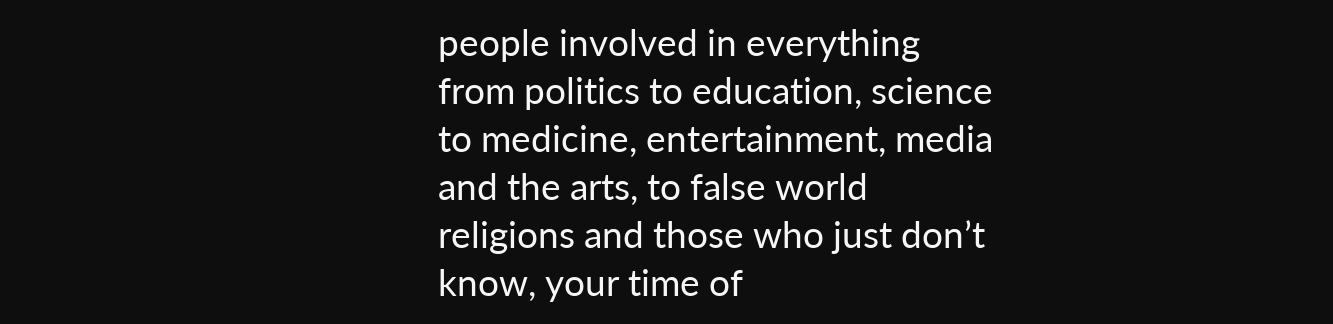people involved in everything from politics to education, science to medicine, entertainment, media and the arts, to false world religions and those who just don’t know, your time of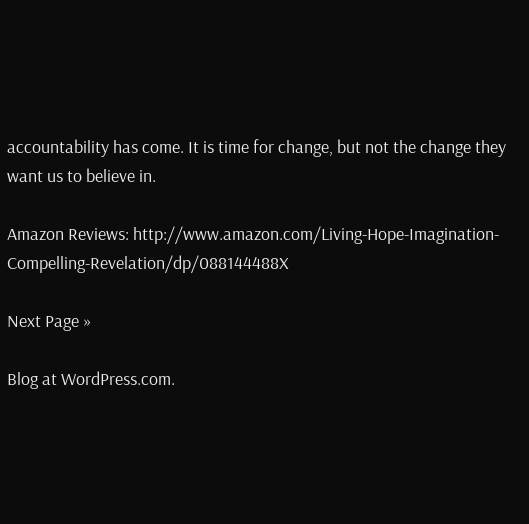accountability has come. It is time for change, but not the change they want us to believe in.

Amazon Reviews: http://www.amazon.com/Living-Hope-Imagination-Compelling-Revelation/dp/088144488X

Next Page »

Blog at WordPress.com.